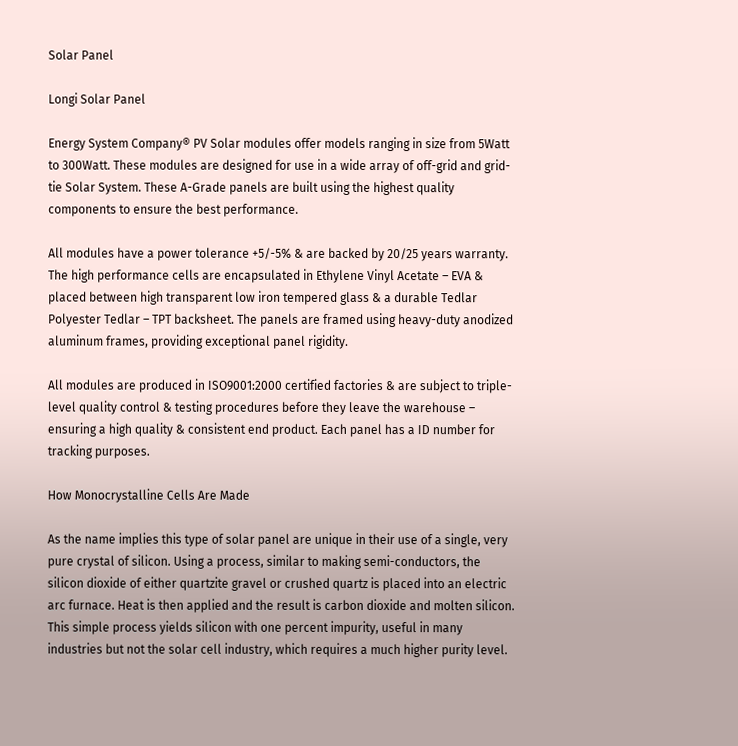Solar Panel

Longi Solar Panel

Energy System Company® PV Solar modules offer models ranging in size from 5Watt to 300Watt. These modules are designed for use in a wide array of off-grid and grid-tie Solar System. These A-Grade panels are built using the highest quality components to ensure the best performance.

All modules have a power tolerance +5/-5% & are backed by 20/25 years warranty. The high performance cells are encapsulated in Ethylene Vinyl Acetate – EVA & placed between high transparent low iron tempered glass & a durable Tedlar Polyester Tedlar – TPT backsheet. The panels are framed using heavy-duty anodized aluminum frames, providing exceptional panel rigidity.

All modules are produced in ISO9001:2000 certified factories & are subject to triple-level quality control & testing procedures before they leave the warehouse – ensuring a high quality & consistent end product. Each panel has a ID number for tracking purposes.

How Monocrystalline Cells Are Made

As the name implies this type of solar panel are unique in their use of a single, very pure crystal of silicon. Using a process, similar to making semi-conductors, the silicon dioxide of either quartzite gravel or crushed quartz is placed into an electric arc furnace. Heat is then applied and the result is carbon dioxide and molten silicon. This simple process yields silicon with one percent impurity, useful in many industries but not the solar cell industry, which requires a much higher purity level.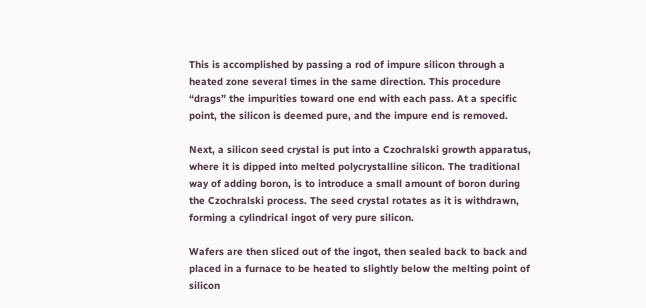This is accomplished by passing a rod of impure silicon through a heated zone several times in the same direction. This procedure “drags” the impurities toward one end with each pass. At a specific point, the silicon is deemed pure, and the impure end is removed.

Next, a silicon seed crystal is put into a Czochralski growth apparatus, where it is dipped into melted polycrystalline silicon. The traditional way of adding boron, is to introduce a small amount of boron during the Czochralski process. The seed crystal rotates as it is withdrawn, forming a cylindrical ingot of very pure silicon.

Wafers are then sliced out of the ingot, then sealed back to back and placed in a furnace to be heated to slightly below the melting point of silicon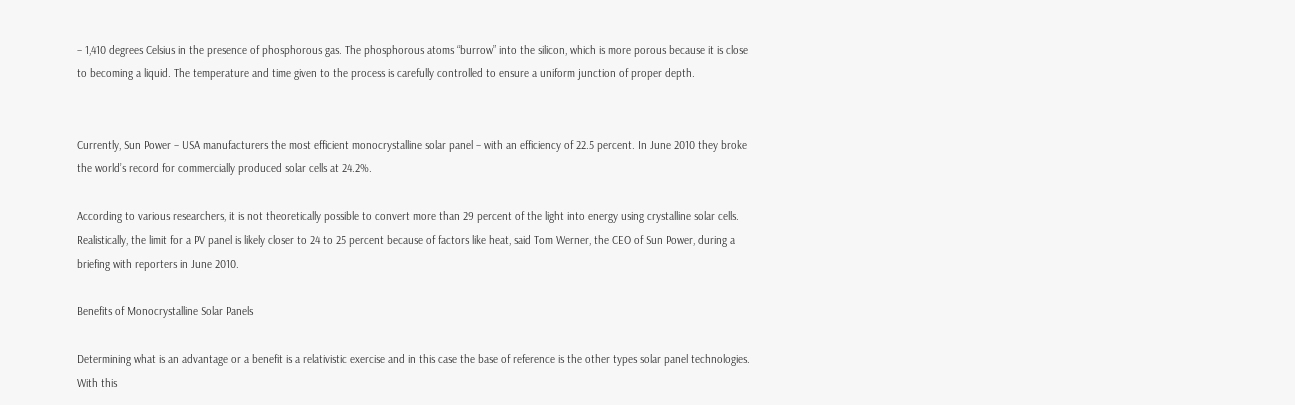– 1,410 degrees Celsius in the presence of phosphorous gas. The phosphorous atoms “burrow” into the silicon, which is more porous because it is close to becoming a liquid. The temperature and time given to the process is carefully controlled to ensure a uniform junction of proper depth.


Currently, Sun Power – USA manufacturers the most efficient monocrystalline solar panel – with an efficiency of 22.5 percent. In June 2010 they broke the world’s record for commercially produced solar cells at 24.2%.

According to various researchers, it is not theoretically possible to convert more than 29 percent of the light into energy using crystalline solar cells. Realistically, the limit for a PV panel is likely closer to 24 to 25 percent because of factors like heat, said Tom Werner, the CEO of Sun Power, during a briefing with reporters in June 2010.

Benefits of Monocrystalline Solar Panels

Determining what is an advantage or a benefit is a relativistic exercise and in this case the base of reference is the other types solar panel technologies. With this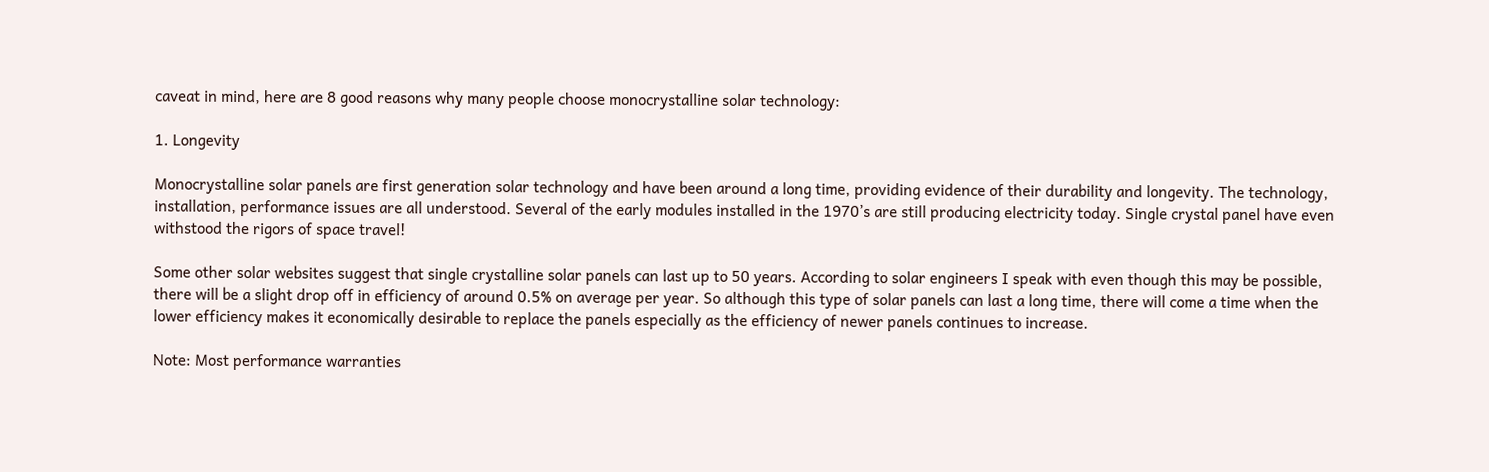caveat in mind, here are 8 good reasons why many people choose monocrystalline solar technology:

1. Longevity

Monocrystalline solar panels are first generation solar technology and have been around a long time, providing evidence of their durability and longevity. The technology, installation, performance issues are all understood. Several of the early modules installed in the 1970’s are still producing electricity today. Single crystal panel have even withstood the rigors of space travel!

Some other solar websites suggest that single crystalline solar panels can last up to 50 years. According to solar engineers I speak with even though this may be possible, there will be a slight drop off in efficiency of around 0.5% on average per year. So although this type of solar panels can last a long time, there will come a time when the lower efficiency makes it economically desirable to replace the panels especially as the efficiency of newer panels continues to increase.

Note: Most performance warranties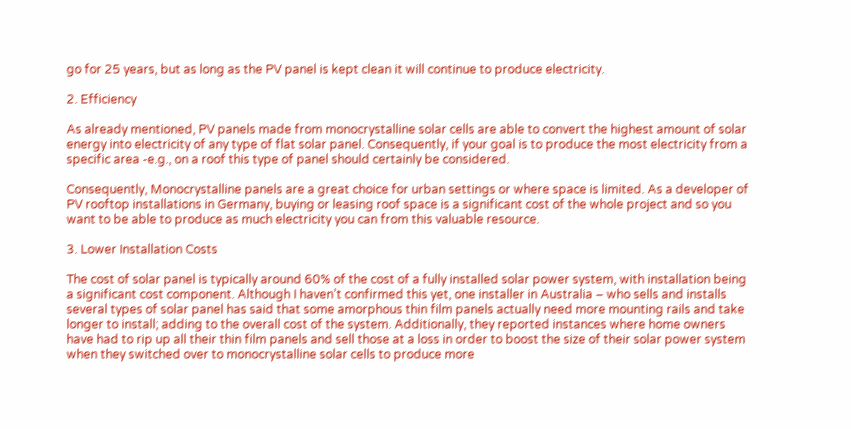go for 25 years, but as long as the PV panel is kept clean it will continue to produce electricity.

2. Efficiency

As already mentioned, PV panels made from monocrystalline solar cells are able to convert the highest amount of solar energy into electricity of any type of flat solar panel. Consequently, if your goal is to produce the most electricity from a specific area -e.g., on a roof this type of panel should certainly be considered.

Consequently, Monocrystalline panels are a great choice for urban settings or where space is limited. As a developer of PV rooftop installations in Germany, buying or leasing roof space is a significant cost of the whole project and so you want to be able to produce as much electricity you can from this valuable resource.

3. Lower Installation Costs

The cost of solar panel is typically around 60% of the cost of a fully installed solar power system, with installation being a significant cost component. Although I haven’t confirmed this yet, one installer in Australia – who sells and installs several types of solar panel has said that some amorphous thin film panels actually need more mounting rails and take longer to install; adding to the overall cost of the system. Additionally, they reported instances where home owners have had to rip up all their thin film panels and sell those at a loss in order to boost the size of their solar power system when they switched over to monocrystalline solar cells to produce more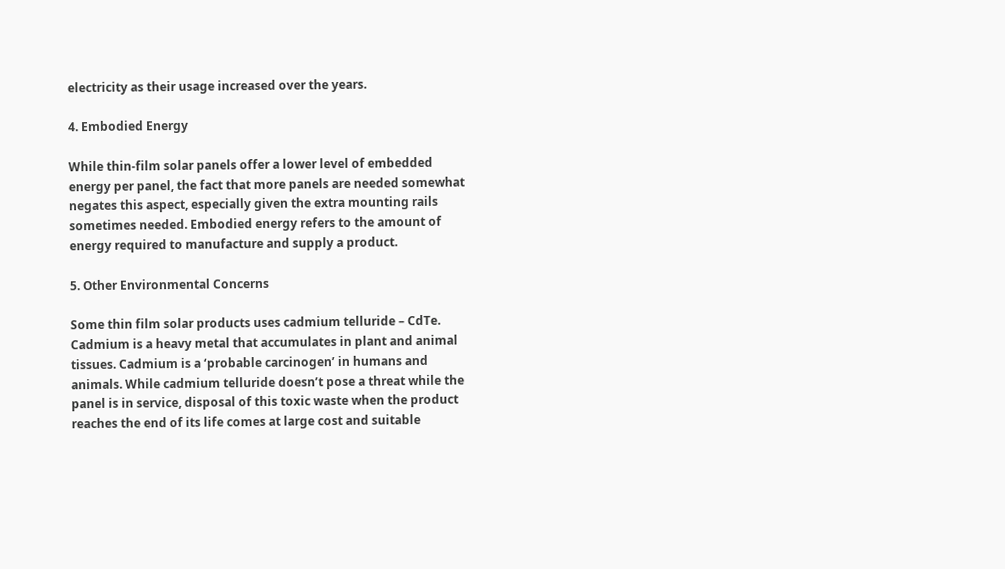electricity as their usage increased over the years.

4. Embodied Energy

While thin-film solar panels offer a lower level of embedded energy per panel, the fact that more panels are needed somewhat negates this aspect, especially given the extra mounting rails sometimes needed. Embodied energy refers to the amount of energy required to manufacture and supply a product.

5. Other Environmental Concerns

Some thin film solar products uses cadmium telluride – CdTe. Cadmium is a heavy metal that accumulates in plant and animal tissues. Cadmium is a ‘probable carcinogen’ in humans and animals. While cadmium telluride doesn’t pose a threat while the panel is in service, disposal of this toxic waste when the product reaches the end of its life comes at large cost and suitable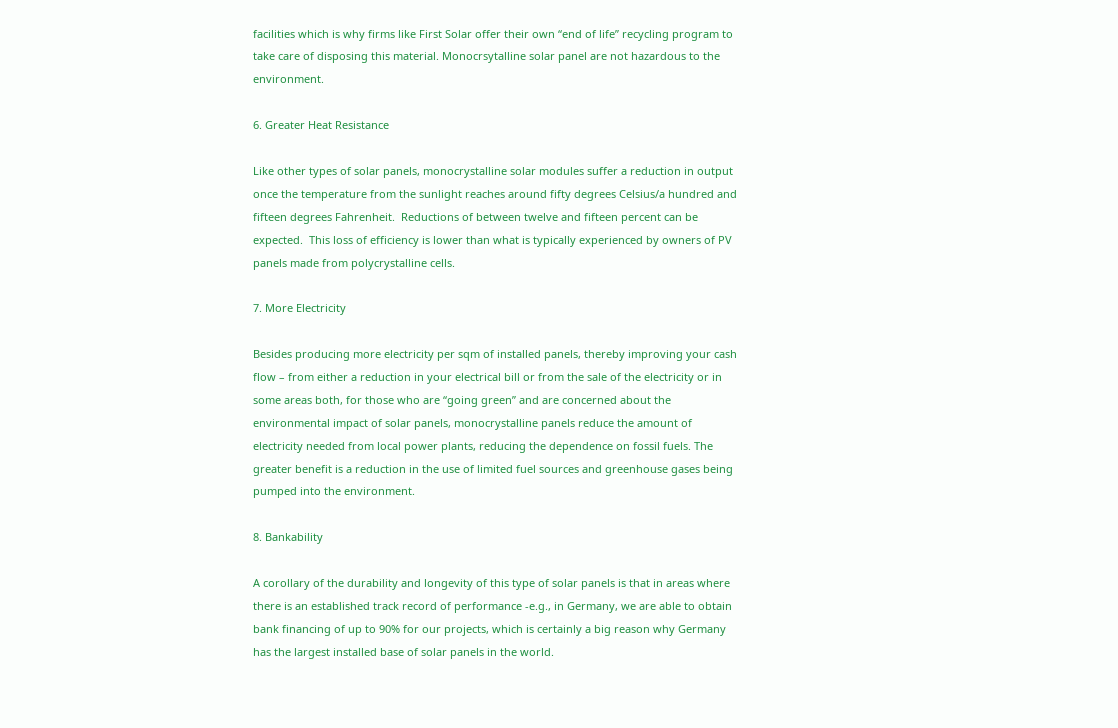facilities which is why firms like First Solar offer their own “end of life” recycling program to take care of disposing this material. Monocrsytalline solar panel are not hazardous to the environment.

6. Greater Heat Resistance

Like other types of solar panels, monocrystalline solar modules suffer a reduction in output once the temperature from the sunlight reaches around fifty degrees Celsius/a hundred and fifteen degrees Fahrenheit.  Reductions of between twelve and fifteen percent can be expected.  This loss of efficiency is lower than what is typically experienced by owners of PV panels made from polycrystalline cells.

7. More Electricity

Besides producing more electricity per sqm of installed panels, thereby improving your cash flow – from either a reduction in your electrical bill or from the sale of the electricity or in some areas both, for those who are “going green” and are concerned about the environmental impact of solar panels, monocrystalline panels reduce the amount of electricity needed from local power plants, reducing the dependence on fossil fuels. The greater benefit is a reduction in the use of limited fuel sources and greenhouse gases being pumped into the environment.

8. Bankability

A corollary of the durability and longevity of this type of solar panels is that in areas where there is an established track record of performance -e.g., in Germany, we are able to obtain bank financing of up to 90% for our projects, which is certainly a big reason why Germany has the largest installed base of solar panels in the world.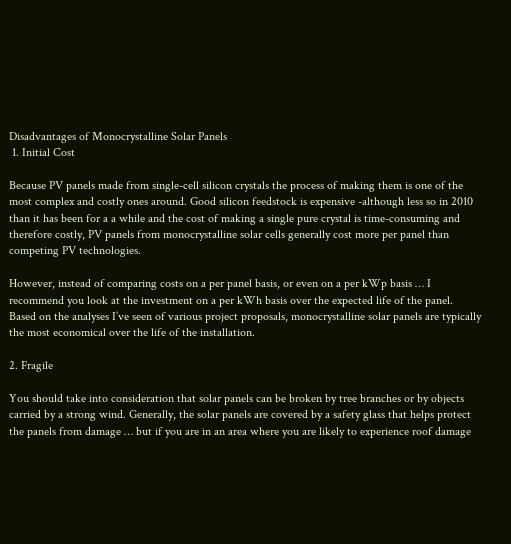Disadvantages of Monocrystalline Solar Panels
 1. Initial Cost

Because PV panels made from single-cell silicon crystals the process of making them is one of the most complex and costly ones around. Good silicon feedstock is expensive -although less so in 2010 than it has been for a a while and the cost of making a single pure crystal is time-consuming and therefore costly, PV panels from monocrystalline solar cells generally cost more per panel than competing PV technologies.

However, instead of comparing costs on a per panel basis, or even on a per kWp basis … I recommend you look at the investment on a per kWh basis over the expected life of the panel. Based on the analyses I’ve seen of various project proposals, monocrystalline solar panels are typically the most economical over the life of the installation.

2. Fragile

You should take into consideration that solar panels can be broken by tree branches or by objects carried by a strong wind. Generally, the solar panels are covered by a safety glass that helps protect the panels from damage … but if you are in an area where you are likely to experience roof damage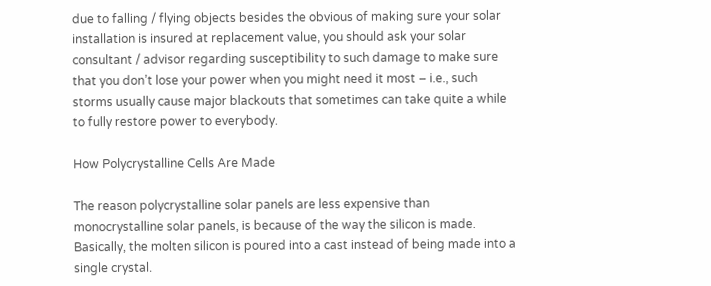due to falling / flying objects besides the obvious of making sure your solar installation is insured at replacement value, you should ask your solar consultant / advisor regarding susceptibility to such damage to make sure that you don’t lose your power when you might need it most – i.e., such storms usually cause major blackouts that sometimes can take quite a while to fully restore power to everybody.

How Polycrystalline Cells Are Made

The reason polycrystalline solar panels are less expensive than monocrystalline solar panels, is because of the way the silicon is made. Basically, the molten silicon is poured into a cast instead of being made into a single crystal.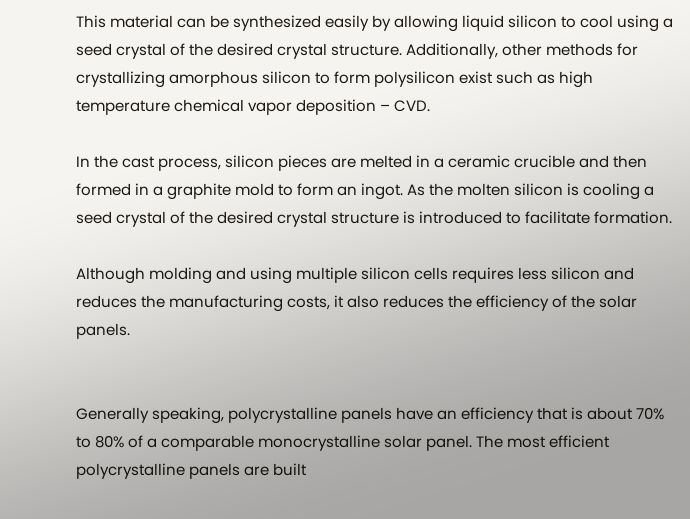This material can be synthesized easily by allowing liquid silicon to cool using a seed crystal of the desired crystal structure. Additionally, other methods for crystallizing amorphous silicon to form polysilicon exist such as high temperature chemical vapor deposition – CVD.

In the cast process, silicon pieces are melted in a ceramic crucible and then formed in a graphite mold to form an ingot. As the molten silicon is cooling a seed crystal of the desired crystal structure is introduced to facilitate formation.

Although molding and using multiple silicon cells requires less silicon and reduces the manufacturing costs, it also reduces the efficiency of the solar panels.


Generally speaking, polycrystalline panels have an efficiency that is about 70% to 80% of a comparable monocrystalline solar panel. The most efficient polycrystalline panels are built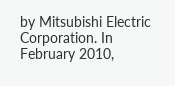by Mitsubishi Electric Corporation. In February 2010,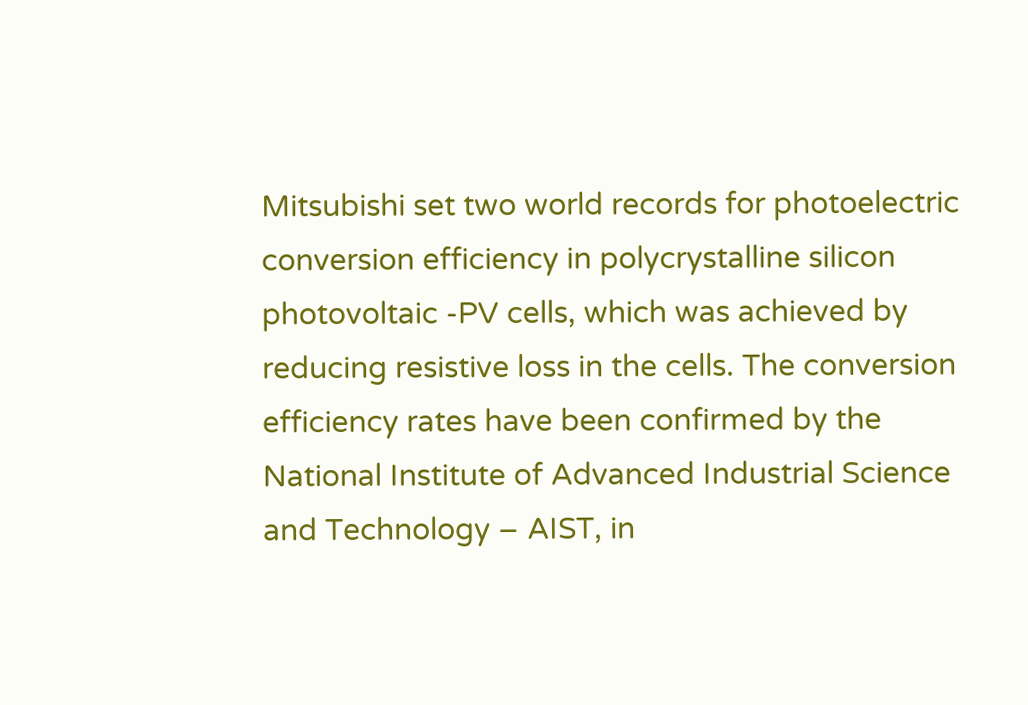Mitsubishi set two world records for photoelectric conversion efficiency in polycrystalline silicon photovoltaic -PV cells, which was achieved by reducing resistive loss in the cells. The conversion efficiency rates have been confirmed by the National Institute of Advanced Industrial Science and Technology – AIST, in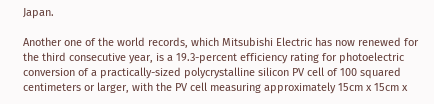Japan.

Another one of the world records, which Mitsubishi Electric has now renewed for the third consecutive year, is a 19.3-percent efficiency rating for photoelectric conversion of a practically-sized polycrystalline silicon PV cell of 100 squared centimeters or larger, with the PV cell measuring approximately 15cm x 15cm x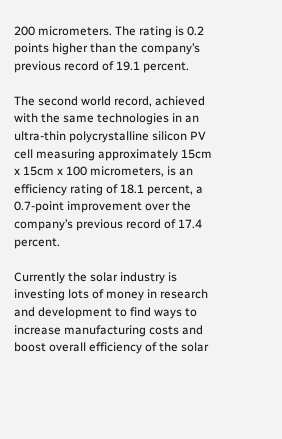200 micrometers. The rating is 0.2 points higher than the company’s previous record of 19.1 percent.

The second world record, achieved with the same technologies in an ultra-thin polycrystalline silicon PV cell measuring approximately 15cm x 15cm x 100 micrometers, is an efficiency rating of 18.1 percent, a 0.7-point improvement over the company’s previous record of 17.4 percent.

Currently the solar industry is investing lots of money in research and development to find ways to increase manufacturing costs and boost overall efficiency of the solar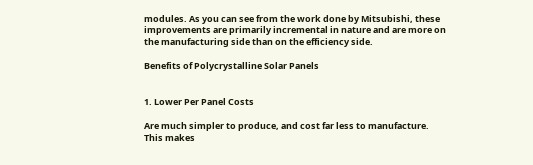modules. As you can see from the work done by Mitsubishi, these improvements are primarily incremental in nature and are more on the manufacturing side than on the efficiency side.

Benefits of Polycrystalline Solar Panels


1. Lower Per Panel Costs

Are much simpler to produce, and cost far less to manufacture. This makes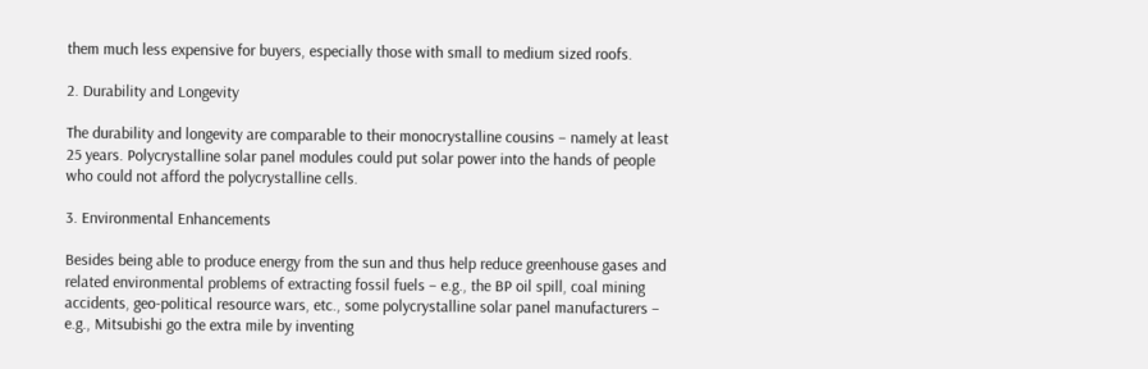them much less expensive for buyers, especially those with small to medium sized roofs.

2. Durability and Longevity

The durability and longevity are comparable to their monocrystalline cousins – namely at least 25 years. Polycrystalline solar panel modules could put solar power into the hands of people who could not afford the polycrystalline cells.

3. Environmental Enhancements

Besides being able to produce energy from the sun and thus help reduce greenhouse gases and related environmental problems of extracting fossil fuels – e.g., the BP oil spill, coal mining accidents, geo-political resource wars, etc., some polycrystalline solar panel manufacturers – e.g., Mitsubishi go the extra mile by inventing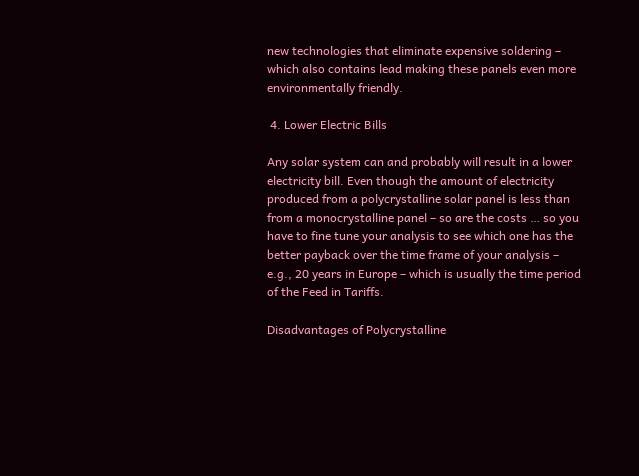new technologies that eliminate expensive soldering – which also contains lead making these panels even more environmentally friendly.

 4. Lower Electric Bills

Any solar system can and probably will result in a lower electricity bill. Even though the amount of electricity produced from a polycrystalline solar panel is less than from a monocrystalline panel – so are the costs … so you have to fine tune your analysis to see which one has the better payback over the time frame of your analysis – e.g., 20 years in Europe – which is usually the time period of the Feed in Tariffs.

Disadvantages of Polycrystalline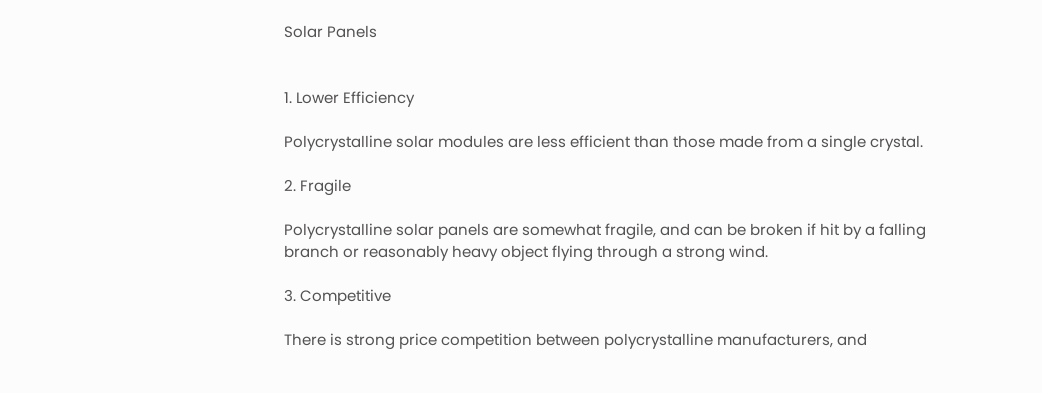Solar Panels


1. Lower Efficiency

Polycrystalline solar modules are less efficient than those made from a single crystal.

2. Fragile

Polycrystalline solar panels are somewhat fragile, and can be broken if hit by a falling branch or reasonably heavy object flying through a strong wind.

3. Competitive

There is strong price competition between polycrystalline manufacturers, and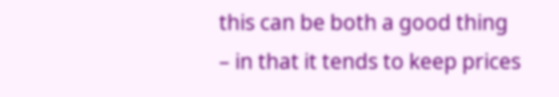this can be both a good thing – in that it tends to keep prices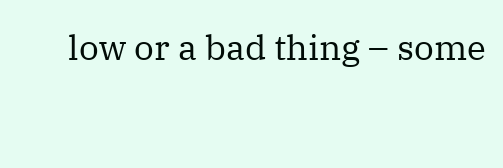low or a bad thing – some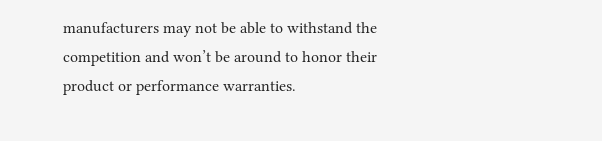manufacturers may not be able to withstand the competition and won’t be around to honor their product or performance warranties.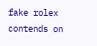fake rolex contends on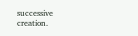successive creation.